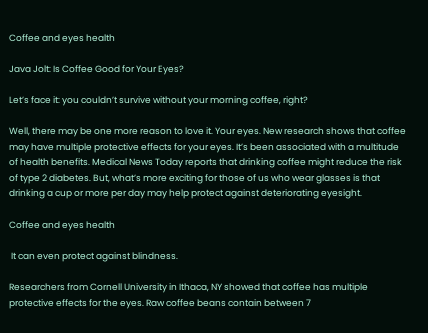Coffee and eyes health

Java Jolt: Is Coffee Good for Your Eyes?

Let’s face it: you couldn’t survive without your morning coffee, right?

Well, there may be one more reason to love it. Your eyes. New research shows that coffee may have multiple protective effects for your eyes. It’s been associated with a multitude of health benefits. Medical News Today reports that drinking coffee might reduce the risk of type 2 diabetes. But, what’s more exciting for those of us who wear glasses is that drinking a cup or more per day may help protect against deteriorating eyesight.

Coffee and eyes health

 It can even protect against blindness.

Researchers from Cornell University in Ithaca, NY showed that coffee has multiple protective effects for the eyes. Raw coffee beans contain between 7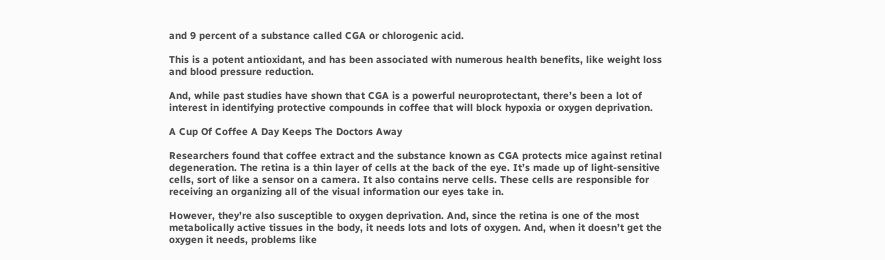and 9 percent of a substance called CGA or chlorogenic acid.

This is a potent antioxidant, and has been associated with numerous health benefits, like weight loss and blood pressure reduction.

And, while past studies have shown that CGA is a powerful neuroprotectant, there’s been a lot of interest in identifying protective compounds in coffee that will block hypoxia or oxygen deprivation.

A Cup Of Coffee A Day Keeps The Doctors Away

Researchers found that coffee extract and the substance known as CGA protects mice against retinal degeneration. The retina is a thin layer of cells at the back of the eye. It’s made up of light-sensitive cells, sort of like a sensor on a camera. It also contains nerve cells. These cells are responsible for receiving an organizing all of the visual information our eyes take in.

However, they’re also susceptible to oxygen deprivation. And, since the retina is one of the most metabolically active tissues in the body, it needs lots and lots of oxygen. And, when it doesn’t get the oxygen it needs, problems like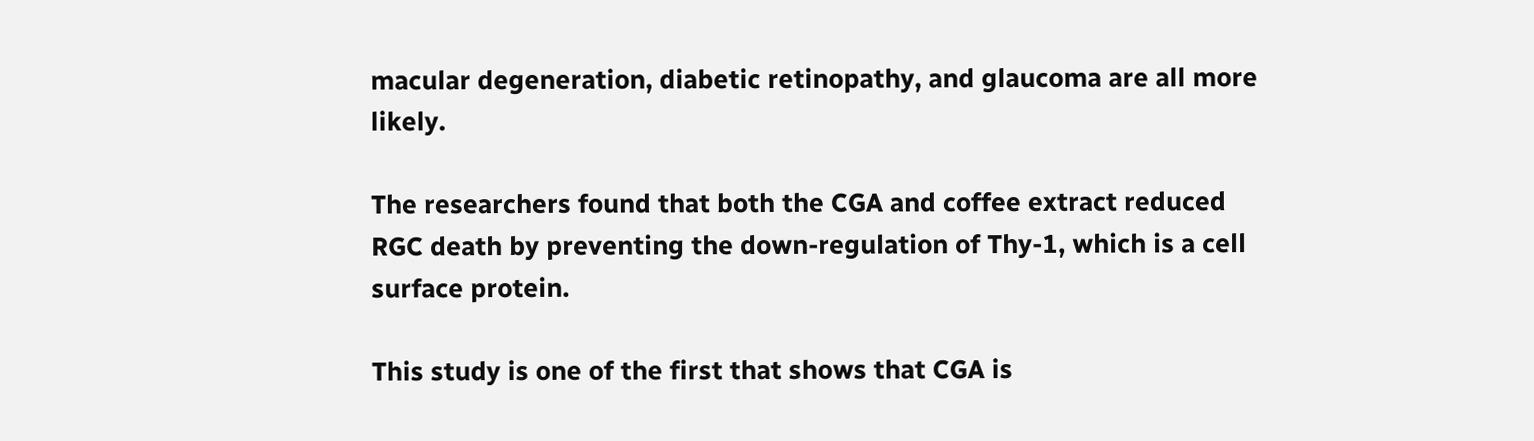macular degeneration, diabetic retinopathy, and glaucoma are all more likely.

The researchers found that both the CGA and coffee extract reduced RGC death by preventing the down-regulation of Thy-1, which is a cell surface protein.

This study is one of the first that shows that CGA is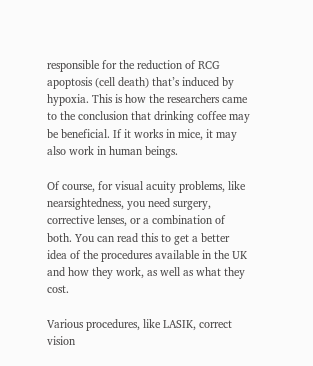responsible for the reduction of RCG apoptosis (cell death) that’s induced by hypoxia. This is how the researchers came to the conclusion that drinking coffee may be beneficial. If it works in mice, it may also work in human beings.

Of course, for visual acuity problems, like nearsightedness, you need surgery, corrective lenses, or a combination of both. You can read this to get a better idea of the procedures available in the UK and how they work, as well as what they cost.

Various procedures, like LASIK, correct vision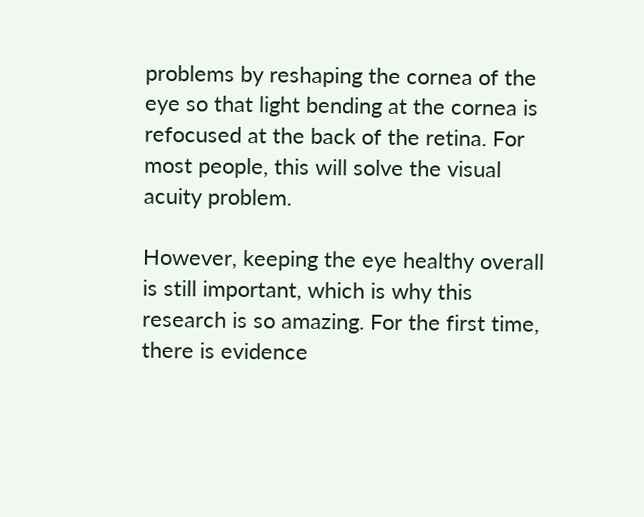problems by reshaping the cornea of the eye so that light bending at the cornea is refocused at the back of the retina. For most people, this will solve the visual acuity problem.

However, keeping the eye healthy overall is still important, which is why this research is so amazing. For the first time, there is evidence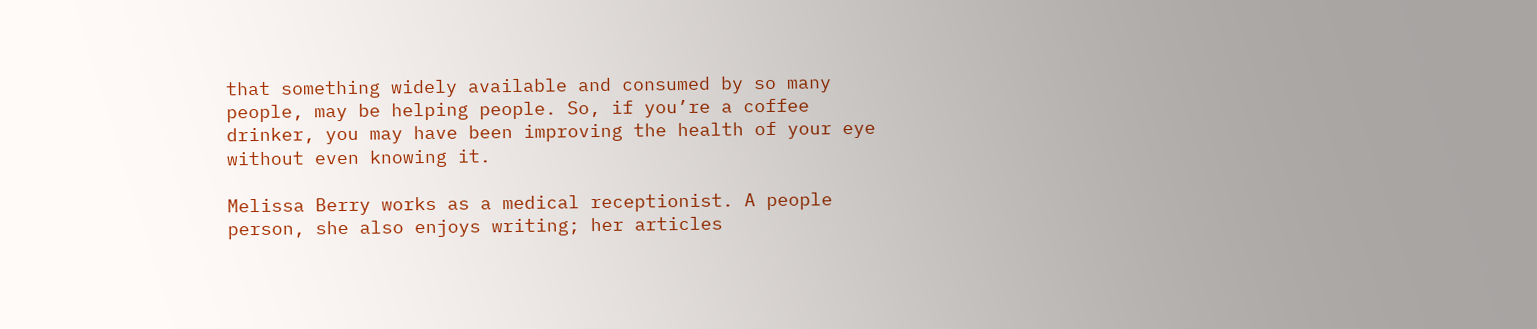that something widely available and consumed by so many people, may be helping people. So, if you’re a coffee drinker, you may have been improving the health of your eye without even knowing it.

Melissa Berry works as a medical receptionist. A people person, she also enjoys writing; her articles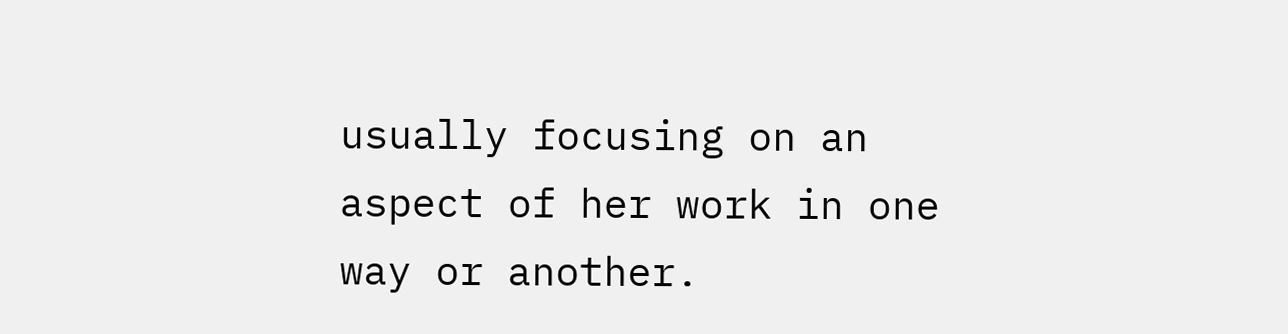usually focusing on an aspect of her work in one way or another.